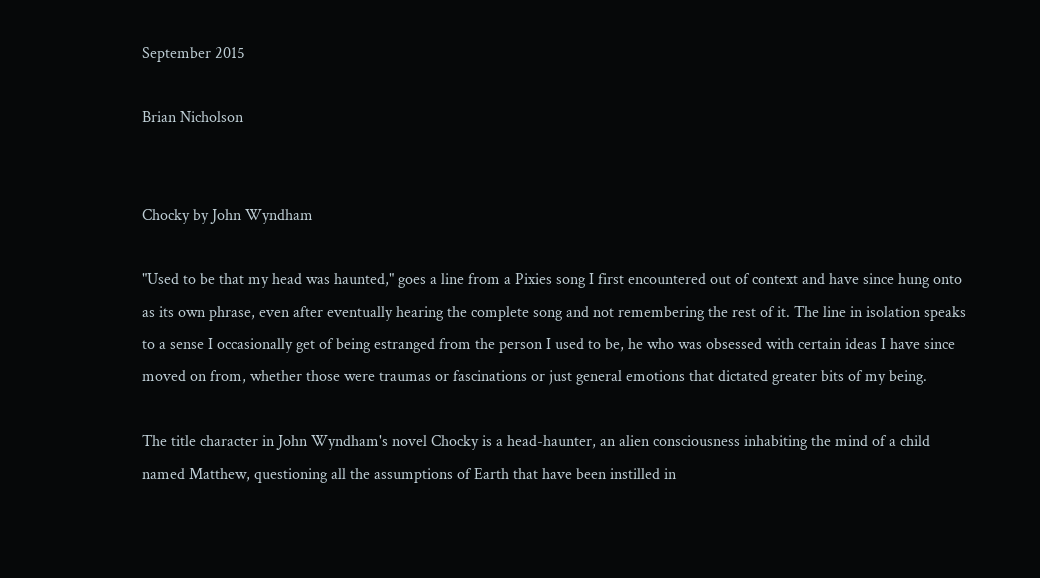September 2015

Brian Nicholson


Chocky by John Wyndham

"Used to be that my head was haunted," goes a line from a Pixies song I first encountered out of context and have since hung onto as its own phrase, even after eventually hearing the complete song and not remembering the rest of it. The line in isolation speaks to a sense I occasionally get of being estranged from the person I used to be, he who was obsessed with certain ideas I have since moved on from, whether those were traumas or fascinations or just general emotions that dictated greater bits of my being.

The title character in John Wyndham's novel Chocky is a head-haunter, an alien consciousness inhabiting the mind of a child named Matthew, questioning all the assumptions of Earth that have been instilled in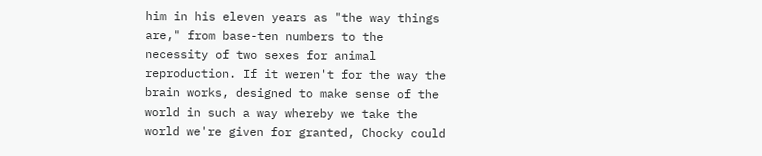him in his eleven years as "the way things are," from base-ten numbers to the necessity of two sexes for animal reproduction. If it weren't for the way the brain works, designed to make sense of the world in such a way whereby we take the world we're given for granted, Chocky could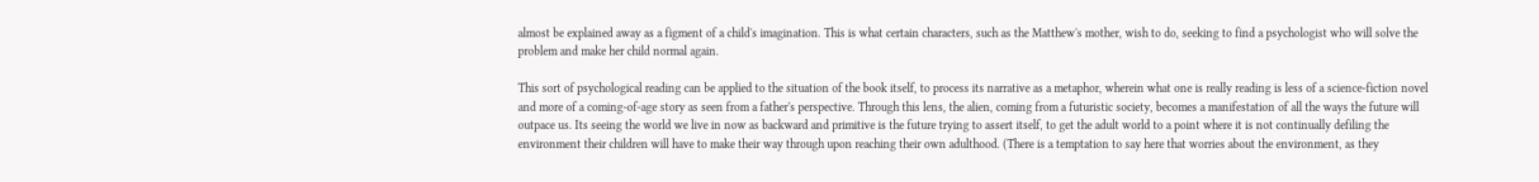almost be explained away as a figment of a child's imagination. This is what certain characters, such as the Matthew's mother, wish to do, seeking to find a psychologist who will solve the problem and make her child normal again.

This sort of psychological reading can be applied to the situation of the book itself, to process its narrative as a metaphor, wherein what one is really reading is less of a science-fiction novel and more of a coming-of-age story as seen from a father's perspective. Through this lens, the alien, coming from a futuristic society, becomes a manifestation of all the ways the future will outpace us. Its seeing the world we live in now as backward and primitive is the future trying to assert itself, to get the adult world to a point where it is not continually defiling the environment their children will have to make their way through upon reaching their own adulthood. (There is a temptation to say here that worries about the environment, as they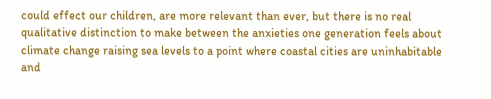could effect our children, are more relevant than ever, but there is no real qualitative distinction to make between the anxieties one generation feels about climate change raising sea levels to a point where coastal cities are uninhabitable and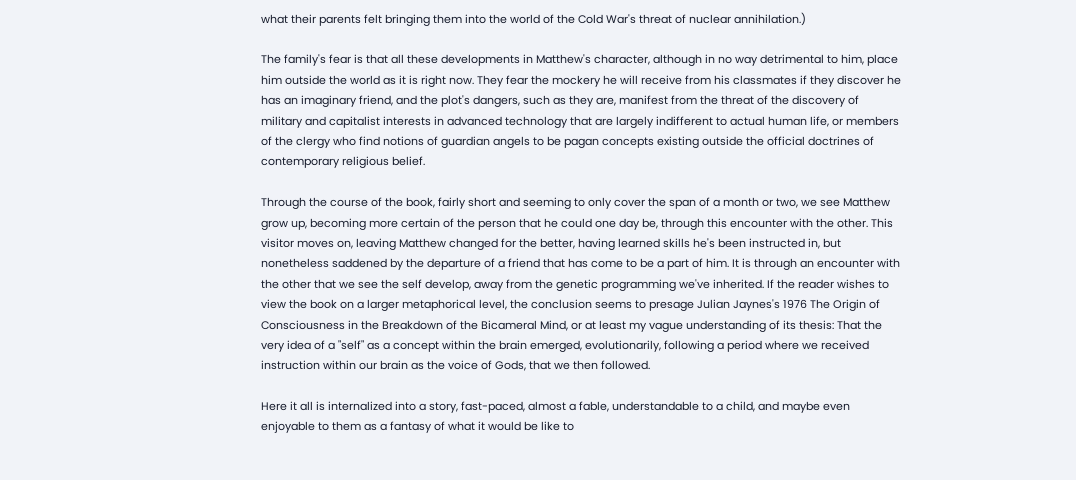what their parents felt bringing them into the world of the Cold War's threat of nuclear annihilation.)

The family's fear is that all these developments in Matthew's character, although in no way detrimental to him, place him outside the world as it is right now. They fear the mockery he will receive from his classmates if they discover he has an imaginary friend, and the plot's dangers, such as they are, manifest from the threat of the discovery of military and capitalist interests in advanced technology that are largely indifferent to actual human life, or members of the clergy who find notions of guardian angels to be pagan concepts existing outside the official doctrines of contemporary religious belief.

Through the course of the book, fairly short and seeming to only cover the span of a month or two, we see Matthew grow up, becoming more certain of the person that he could one day be, through this encounter with the other. This visitor moves on, leaving Matthew changed for the better, having learned skills he's been instructed in, but nonetheless saddened by the departure of a friend that has come to be a part of him. It is through an encounter with the other that we see the self develop, away from the genetic programming we've inherited. If the reader wishes to view the book on a larger metaphorical level, the conclusion seems to presage Julian Jaynes's 1976 The Origin of Consciousness in the Breakdown of the Bicameral Mind, or at least my vague understanding of its thesis: That the very idea of a "self" as a concept within the brain emerged, evolutionarily, following a period where we received instruction within our brain as the voice of Gods, that we then followed.

Here it all is internalized into a story, fast-paced, almost a fable, understandable to a child, and maybe even enjoyable to them as a fantasy of what it would be like to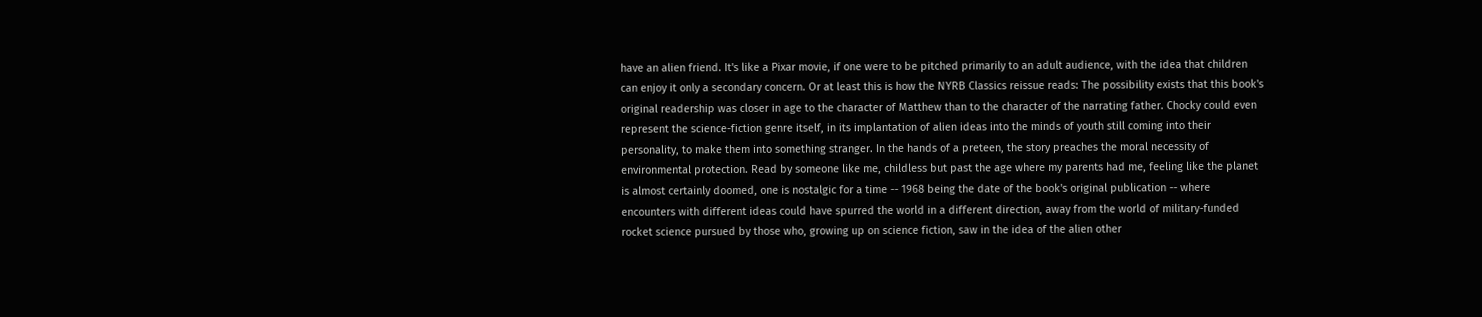have an alien friend. It's like a Pixar movie, if one were to be pitched primarily to an adult audience, with the idea that children can enjoy it only a secondary concern. Or at least this is how the NYRB Classics reissue reads: The possibility exists that this book's original readership was closer in age to the character of Matthew than to the character of the narrating father. Chocky could even represent the science-fiction genre itself, in its implantation of alien ideas into the minds of youth still coming into their personality, to make them into something stranger. In the hands of a preteen, the story preaches the moral necessity of environmental protection. Read by someone like me, childless but past the age where my parents had me, feeling like the planet is almost certainly doomed, one is nostalgic for a time -- 1968 being the date of the book's original publication -- where encounters with different ideas could have spurred the world in a different direction, away from the world of military-funded rocket science pursued by those who, growing up on science fiction, saw in the idea of the alien other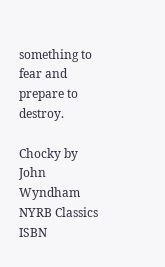something to fear and prepare to destroy.

Chocky by John Wyndham
NYRB Classics
ISBN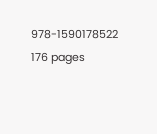978-1590178522
176 pages